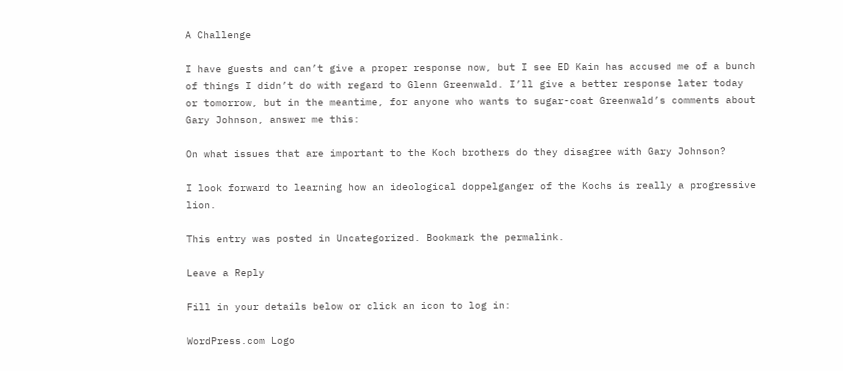A Challenge

I have guests and can’t give a proper response now, but I see ED Kain has accused me of a bunch of things I didn’t do with regard to Glenn Greenwald. I’ll give a better response later today or tomorrow, but in the meantime, for anyone who wants to sugar-coat Greenwald’s comments about Gary Johnson, answer me this:

On what issues that are important to the Koch brothers do they disagree with Gary Johnson?

I look forward to learning how an ideological doppelganger of the Kochs is really a progressive lion.

This entry was posted in Uncategorized. Bookmark the permalink.

Leave a Reply

Fill in your details below or click an icon to log in:

WordPress.com Logo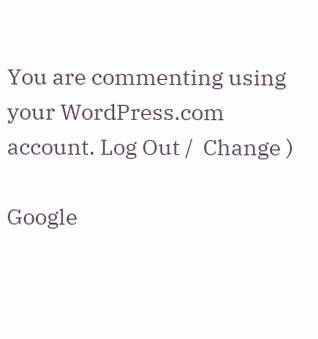You are commenting using your WordPress.com account. Log Out /  Change )

Google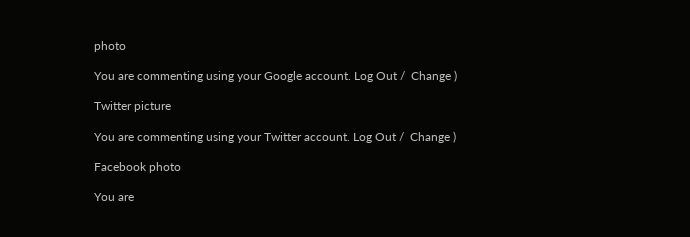photo

You are commenting using your Google account. Log Out /  Change )

Twitter picture

You are commenting using your Twitter account. Log Out /  Change )

Facebook photo

You are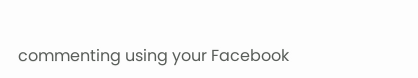commenting using your Facebook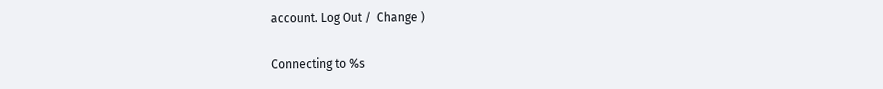account. Log Out /  Change )

Connecting to %s